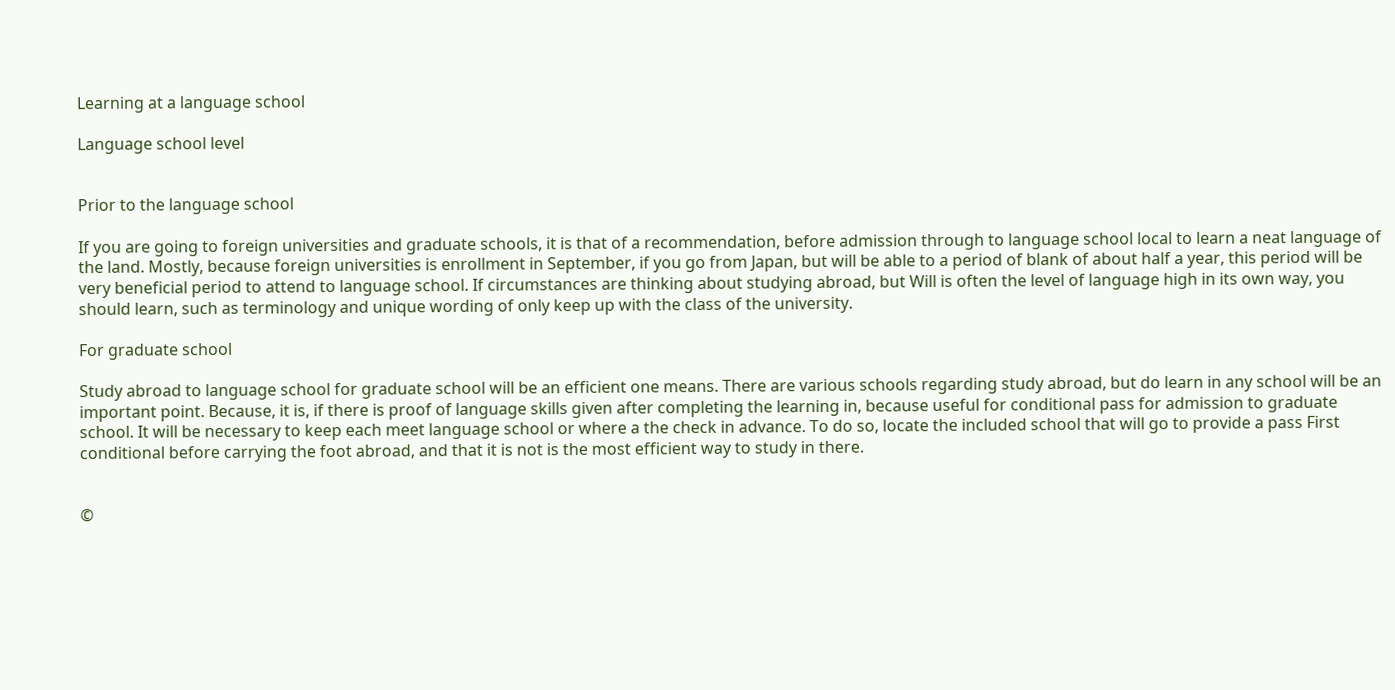Learning at a language school

Language school level


Prior to the language school

If you are going to foreign universities and graduate schools, it is that of a recommendation, before admission through to language school local to learn a neat language of the land. Mostly, because foreign universities is enrollment in September, if you go from Japan, but will be able to a period of blank of about half a year, this period will be very beneficial period to attend to language school. If circumstances are thinking about studying abroad, but Will is often the level of language high in its own way, you should learn, such as terminology and unique wording of only keep up with the class of the university.

For graduate school

Study abroad to language school for graduate school will be an efficient one means. There are various schools regarding study abroad, but do learn in any school will be an important point. Because, it is, if there is proof of language skills given after completing the learning in, because useful for conditional pass for admission to graduate school. It will be necessary to keep each meet language school or where a the check in advance. To do so, locate the included school that will go to provide a pass First conditional before carrying the foot abroad, and that it is not is the most efficient way to study in there.


©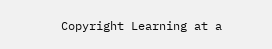Copyright Learning at a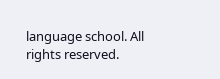language school. All rights reserved.